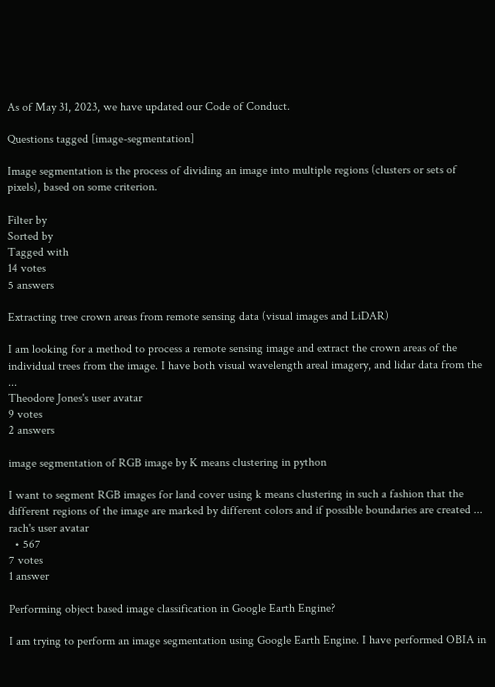As of May 31, 2023, we have updated our Code of Conduct.

Questions tagged [image-segmentation]

Image segmentation is the process of dividing an image into multiple regions (clusters or sets of pixels), based on some criterion.

Filter by
Sorted by
Tagged with
14 votes
5 answers

Extracting tree crown areas from remote sensing data (visual images and LiDAR)

I am looking for a method to process a remote sensing image and extract the crown areas of the individual trees from the image. I have both visual wavelength areal imagery, and lidar data from the ...
Theodore Jones's user avatar
9 votes
2 answers

image segmentation of RGB image by K means clustering in python

I want to segment RGB images for land cover using k means clustering in such a fashion that the different regions of the image are marked by different colors and if possible boundaries are created ...
rach's user avatar
  • 567
7 votes
1 answer

Performing object based image classification in Google Earth Engine?

I am trying to perform an image segmentation using Google Earth Engine. I have performed OBIA in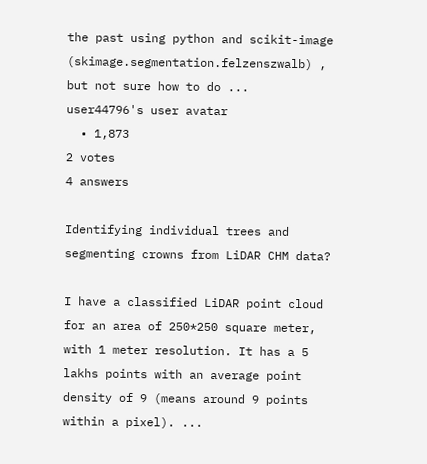the past using python and scikit-image (skimage.segmentation.felzenszwalb) , but not sure how to do ...
user44796's user avatar
  • 1,873
2 votes
4 answers

Identifying individual trees and segmenting crowns from LiDAR CHM data?

I have a classified LiDAR point cloud for an area of 250*250 square meter, with 1 meter resolution. It has a 5 lakhs points with an average point density of 9 (means around 9 points within a pixel). ...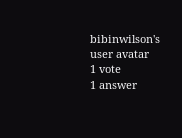bibinwilson's user avatar
1 vote
1 answer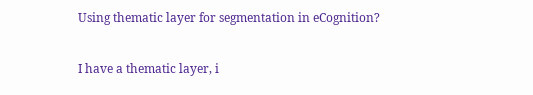Using thematic layer for segmentation in eCognition?

I have a thematic layer, i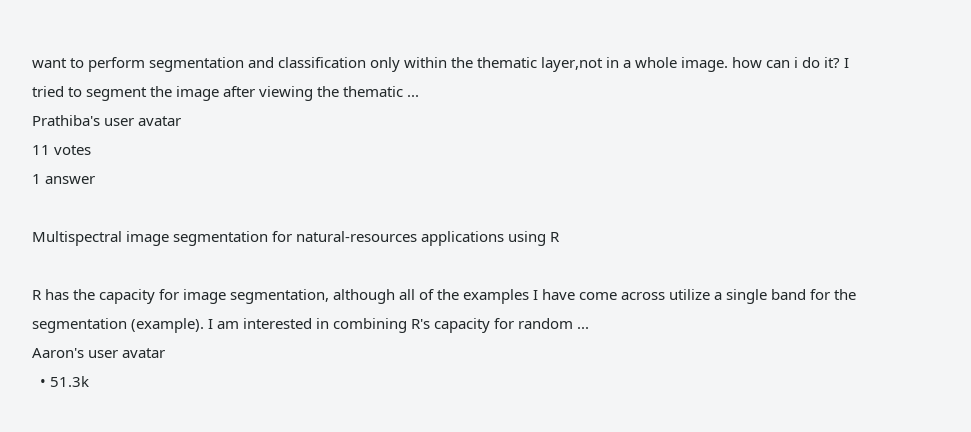want to perform segmentation and classification only within the thematic layer,not in a whole image. how can i do it? I tried to segment the image after viewing the thematic ...
Prathiba's user avatar
11 votes
1 answer

Multispectral image segmentation for natural-resources applications using R

R has the capacity for image segmentation, although all of the examples I have come across utilize a single band for the segmentation (example). I am interested in combining R's capacity for random ...
Aaron's user avatar
  • 51.3k